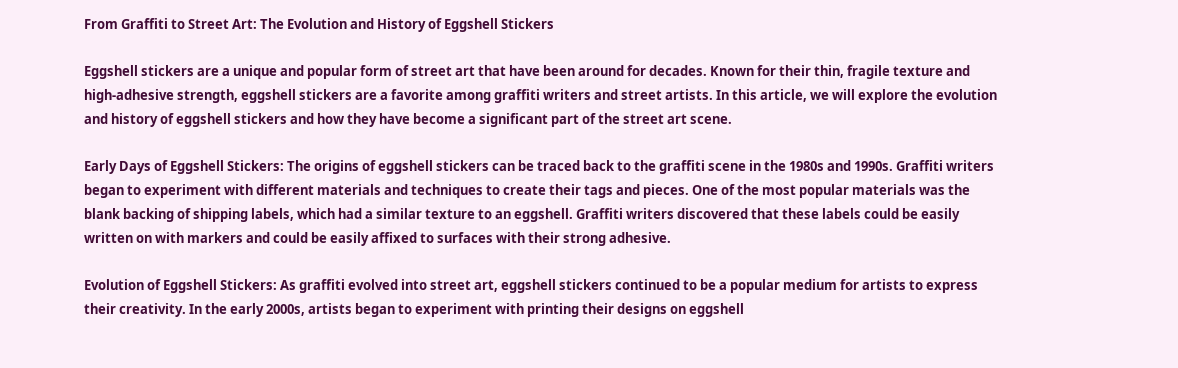From Graffiti to Street Art: The Evolution and History of Eggshell Stickers

Eggshell stickers are a unique and popular form of street art that have been around for decades. Known for their thin, fragile texture and high-adhesive strength, eggshell stickers are a favorite among graffiti writers and street artists. In this article, we will explore the evolution and history of eggshell stickers and how they have become a significant part of the street art scene.

Early Days of Eggshell Stickers: The origins of eggshell stickers can be traced back to the graffiti scene in the 1980s and 1990s. Graffiti writers began to experiment with different materials and techniques to create their tags and pieces. One of the most popular materials was the blank backing of shipping labels, which had a similar texture to an eggshell. Graffiti writers discovered that these labels could be easily written on with markers and could be easily affixed to surfaces with their strong adhesive.

Evolution of Eggshell Stickers: As graffiti evolved into street art, eggshell stickers continued to be a popular medium for artists to express their creativity. In the early 2000s, artists began to experiment with printing their designs on eggshell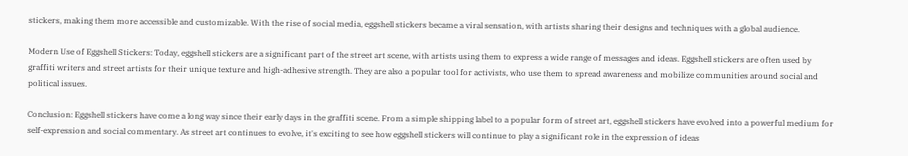stickers, making them more accessible and customizable. With the rise of social media, eggshell stickers became a viral sensation, with artists sharing their designs and techniques with a global audience.

Modern Use of Eggshell Stickers: Today, eggshell stickers are a significant part of the street art scene, with artists using them to express a wide range of messages and ideas. Eggshell stickers are often used by graffiti writers and street artists for their unique texture and high-adhesive strength. They are also a popular tool for activists, who use them to spread awareness and mobilize communities around social and political issues.

Conclusion: Eggshell stickers have come a long way since their early days in the graffiti scene. From a simple shipping label to a popular form of street art, eggshell stickers have evolved into a powerful medium for self-expression and social commentary. As street art continues to evolve, it's exciting to see how eggshell stickers will continue to play a significant role in the expression of ideas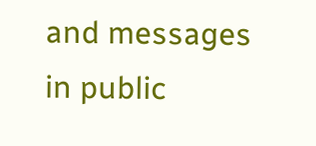and messages in public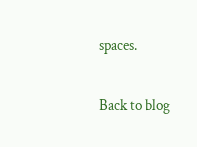spaces.

Back to blog